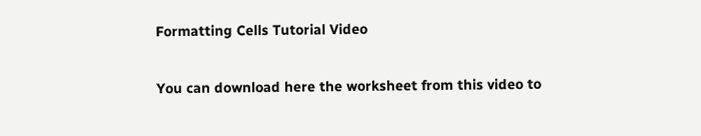Formatting Cells Tutorial Video

You can download here the worksheet from this video to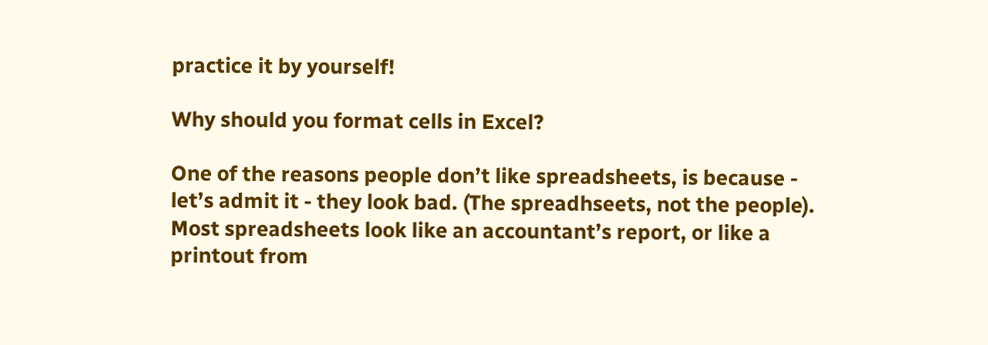practice it by yourself!

Why should you format cells in Excel?

One of the reasons people don’t like spreadsheets, is because - let’s admit it - they look bad. (The spreadhseets, not the people). Most spreadsheets look like an accountant’s report, or like a printout from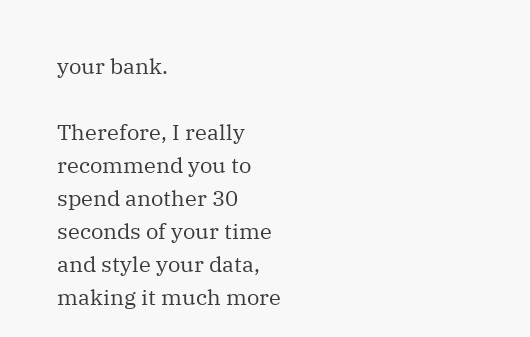your bank.

Therefore, I really recommend you to spend another 30 seconds of your time and style your data, making it much more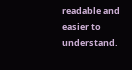readable and easier to understand.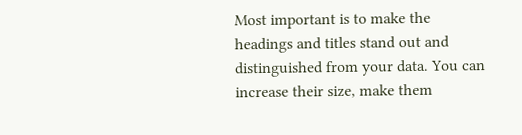Most important is to make the headings and titles stand out and distinguished from your data. You can increase their size, make them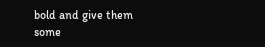bold and give them some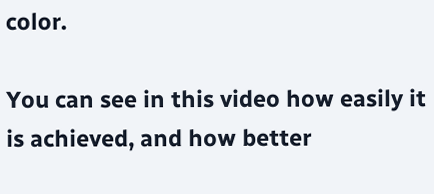color.

You can see in this video how easily it is achieved, and how better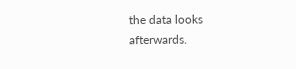the data looks afterwards.